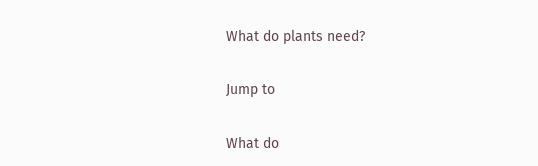What do plants need?

Jump to

What do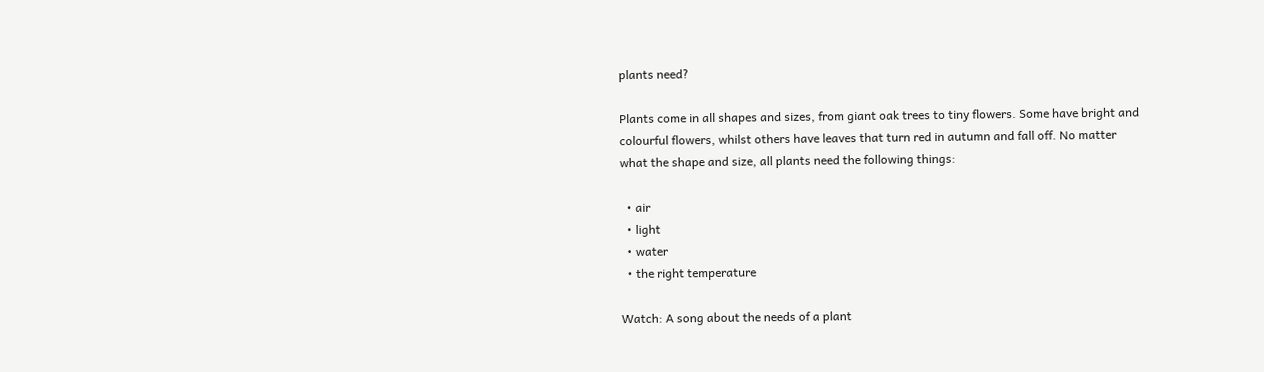plants need?

Plants come in all shapes and sizes, from giant oak trees to tiny flowers. Some have bright and colourful flowers, whilst others have leaves that turn red in autumn and fall off. No matter what the shape and size, all plants need the following things:

  • air
  • light
  • water
  • the right temperature

Watch: A song about the needs of a plant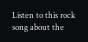Listen to this rock song about the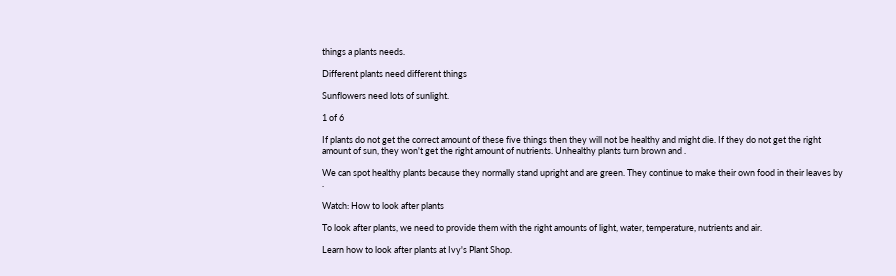things a plants needs.

Different plants need different things

Sunflowers need lots of sunlight.

1 of 6

If plants do not get the correct amount of these five things then they will not be healthy and might die. If they do not get the right amount of sun, they won't get the right amount of nutrients. Unhealthy plants turn brown and .

We can spot healthy plants because they normally stand upright and are green. They continue to make their own food in their leaves by .

Watch: How to look after plants

To look after plants, we need to provide them with the right amounts of light, water, temperature, nutrients and air.

Learn how to look after plants at Ivy's Plant Shop.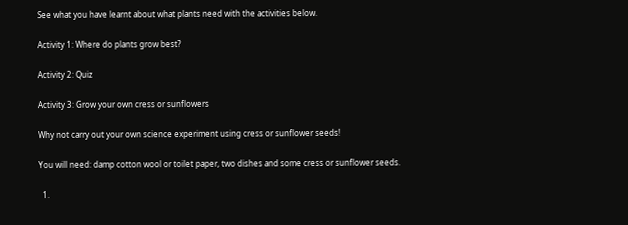See what you have learnt about what plants need with the activities below.

Activity 1: Where do plants grow best?

Activity 2: Quiz

Activity 3: Grow your own cress or sunflowers

Why not carry out your own science experiment using cress or sunflower seeds!

You will need: damp cotton wool or toilet paper, two dishes and some cress or sunflower seeds.

  1.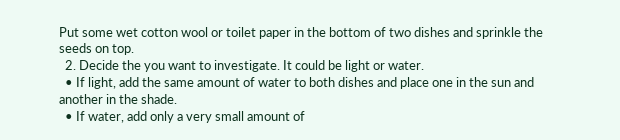Put some wet cotton wool or toilet paper in the bottom of two dishes and sprinkle the seeds on top.
  2. Decide the you want to investigate. It could be light or water.
  • If light, add the same amount of water to both dishes and place one in the sun and another in the shade.
  • If water, add only a very small amount of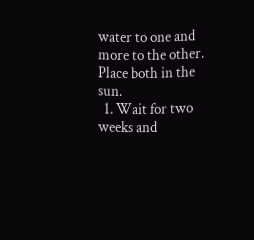water to one and more to the other. Place both in the sun.
  1. Wait for two weeks and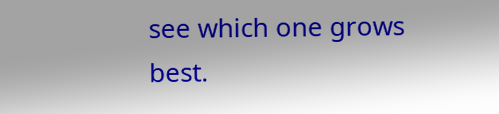see which one grows best.